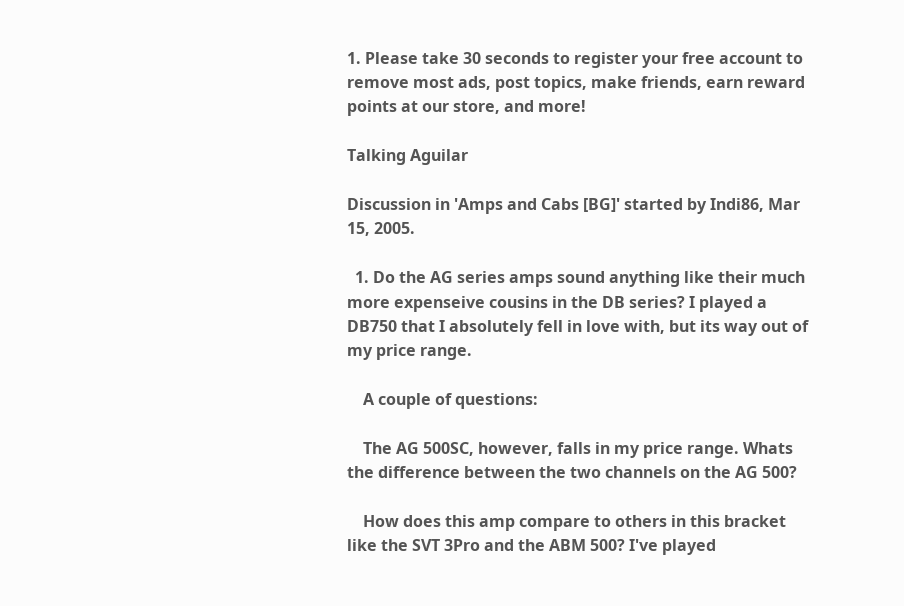1. Please take 30 seconds to register your free account to remove most ads, post topics, make friends, earn reward points at our store, and more!

Talking Aguilar

Discussion in 'Amps and Cabs [BG]' started by Indi86, Mar 15, 2005.

  1. Do the AG series amps sound anything like their much more expenseive cousins in the DB series? I played a DB750 that I absolutely fell in love with, but its way out of my price range.

    A couple of questions:

    The AG 500SC, however, falls in my price range. Whats the difference between the two channels on the AG 500?

    How does this amp compare to others in this bracket like the SVT 3Pro and the ABM 500? I've played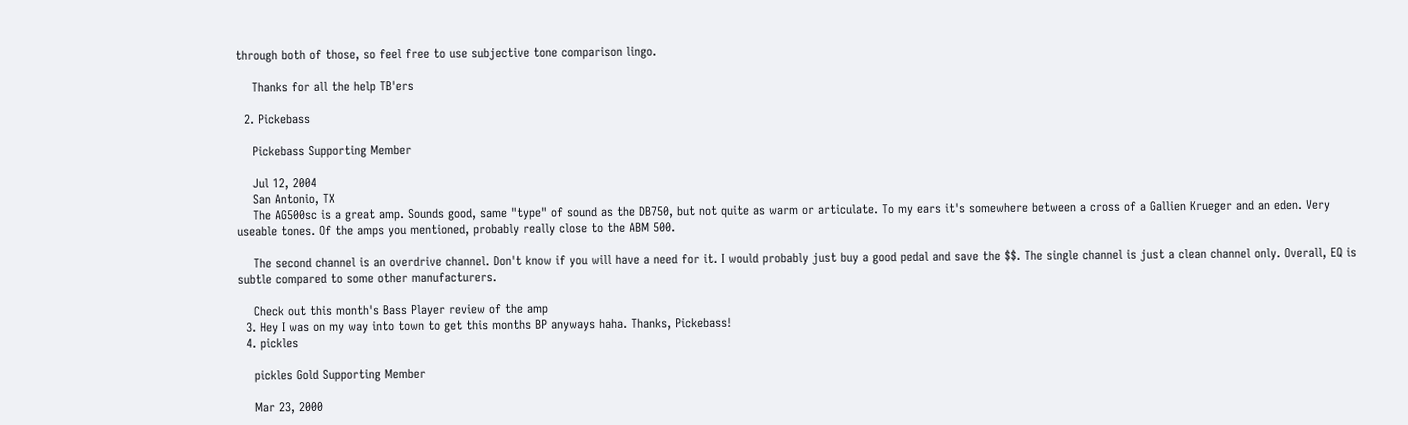through both of those, so feel free to use subjective tone comparison lingo.

    Thanks for all the help TB'ers

  2. Pickebass

    Pickebass Supporting Member

    Jul 12, 2004
    San Antonio, TX
    The AG500sc is a great amp. Sounds good, same "type" of sound as the DB750, but not quite as warm or articulate. To my ears it's somewhere between a cross of a Gallien Krueger and an eden. Very useable tones. Of the amps you mentioned, probably really close to the ABM 500.

    The second channel is an overdrive channel. Don't know if you will have a need for it. I would probably just buy a good pedal and save the $$. The single channel is just a clean channel only. Overall, EQ is subtle compared to some other manufacturers.

    Check out this month's Bass Player review of the amp
  3. Hey I was on my way into town to get this months BP anyways haha. Thanks, Pickebass!
  4. pickles

    pickles Gold Supporting Member

    Mar 23, 2000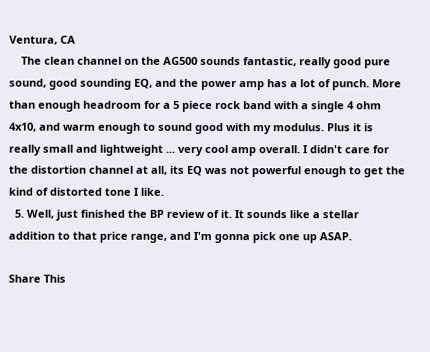Ventura, CA
    The clean channel on the AG500 sounds fantastic, really good pure sound, good sounding EQ, and the power amp has a lot of punch. More than enough headroom for a 5 piece rock band with a single 4 ohm 4x10, and warm enough to sound good with my modulus. Plus it is really small and lightweight ... very cool amp overall. I didn't care for the distortion channel at all, its EQ was not powerful enough to get the kind of distorted tone I like.
  5. Well, just finished the BP review of it. It sounds like a stellar addition to that price range, and I'm gonna pick one up ASAP.

Share This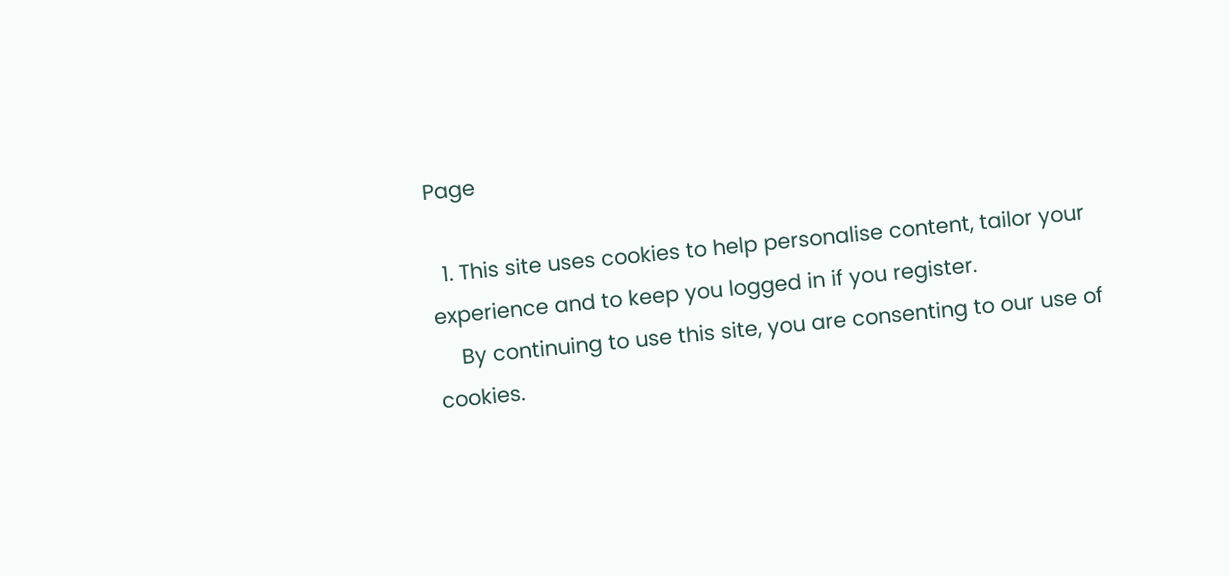Page

  1. This site uses cookies to help personalise content, tailor your experience and to keep you logged in if you register.
    By continuing to use this site, you are consenting to our use of cookies.